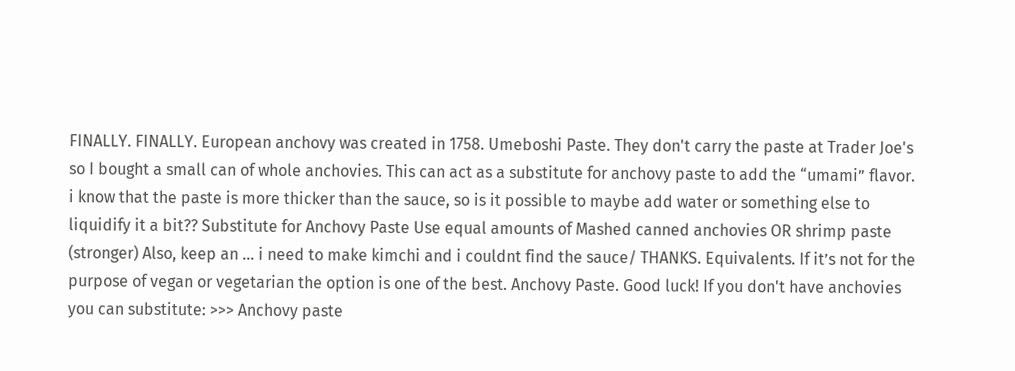FINALLY. FINALLY. European anchovy was created in 1758. Umeboshi Paste. They don't carry the paste at Trader Joe's so I bought a small can of whole anchovies. This can act as a substitute for anchovy paste to add the “umami” flavor. i know that the paste is more thicker than the sauce, so is it possible to maybe add water or something else to liquidify it a bit?? Substitute for Anchovy Paste Use equal amounts of Mashed canned anchovies OR shrimp paste (stronger) Also, keep an … i need to make kimchi and i couldnt find the sauce/ THANKS. Equivalents. If it’s not for the purpose of vegan or vegetarian the option is one of the best. Anchovy Paste. Good luck! If you don't have anchovies you can substitute: >>> Anchovy paste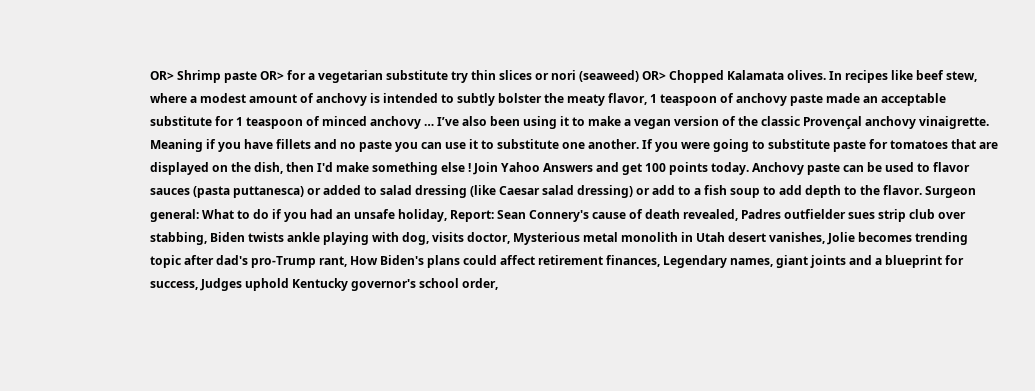OR> Shrimp paste OR> for a vegetarian substitute try thin slices or nori (seaweed) OR> Chopped Kalamata olives. In recipes like beef stew, where a modest amount of anchovy is intended to subtly bolster the meaty flavor, 1 teaspoon of anchovy paste made an acceptable substitute for 1 teaspoon of minced anchovy … I’ve also been using it to make a vegan version of the classic Provençal anchovy vinaigrette. Meaning if you have fillets and no paste you can use it to substitute one another. If you were going to substitute paste for tomatoes that are displayed on the dish, then I'd make something else ! Join Yahoo Answers and get 100 points today. Anchovy paste can be used to flavor sauces (pasta puttanesca) or added to salad dressing (like Caesar salad dressing) or add to a fish soup to add depth to the flavor. Surgeon general: What to do if you had an unsafe holiday, Report: Sean Connery's cause of death revealed, Padres outfielder sues strip club over stabbing, Biden twists ankle playing with dog, visits doctor, Mysterious metal monolith in Utah desert vanishes, Jolie becomes trending topic after dad's pro-Trump rant, How Biden's plans could affect retirement finances, Legendary names, giant joints and a blueprint for success, Judges uphold Kentucky governor's school order,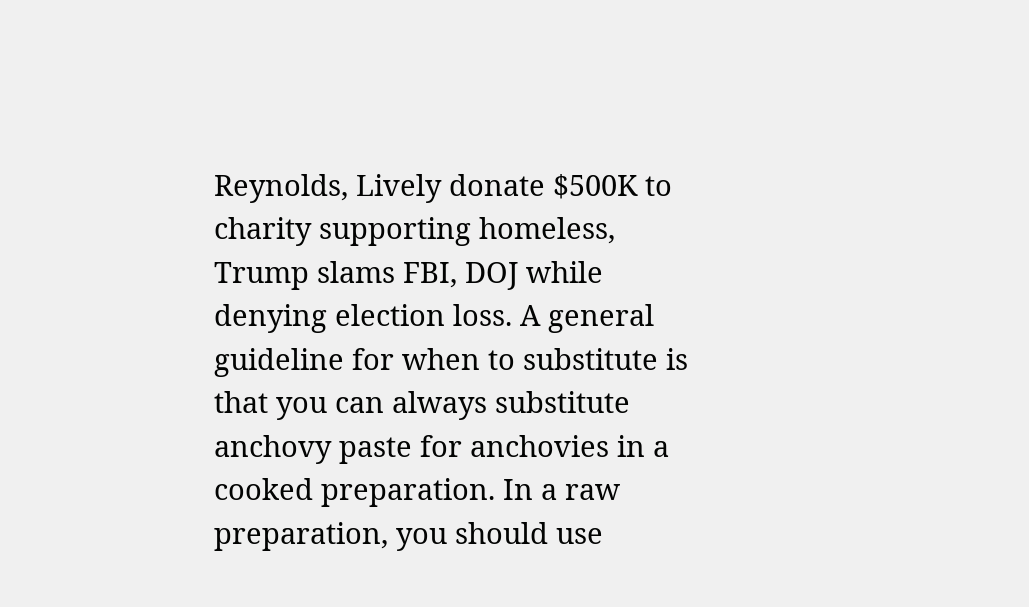Reynolds, Lively donate $500K to charity supporting homeless, Trump slams FBI, DOJ while denying election loss. A general guideline for when to substitute is that you can always substitute anchovy paste for anchovies in a cooked preparation. In a raw preparation, you should use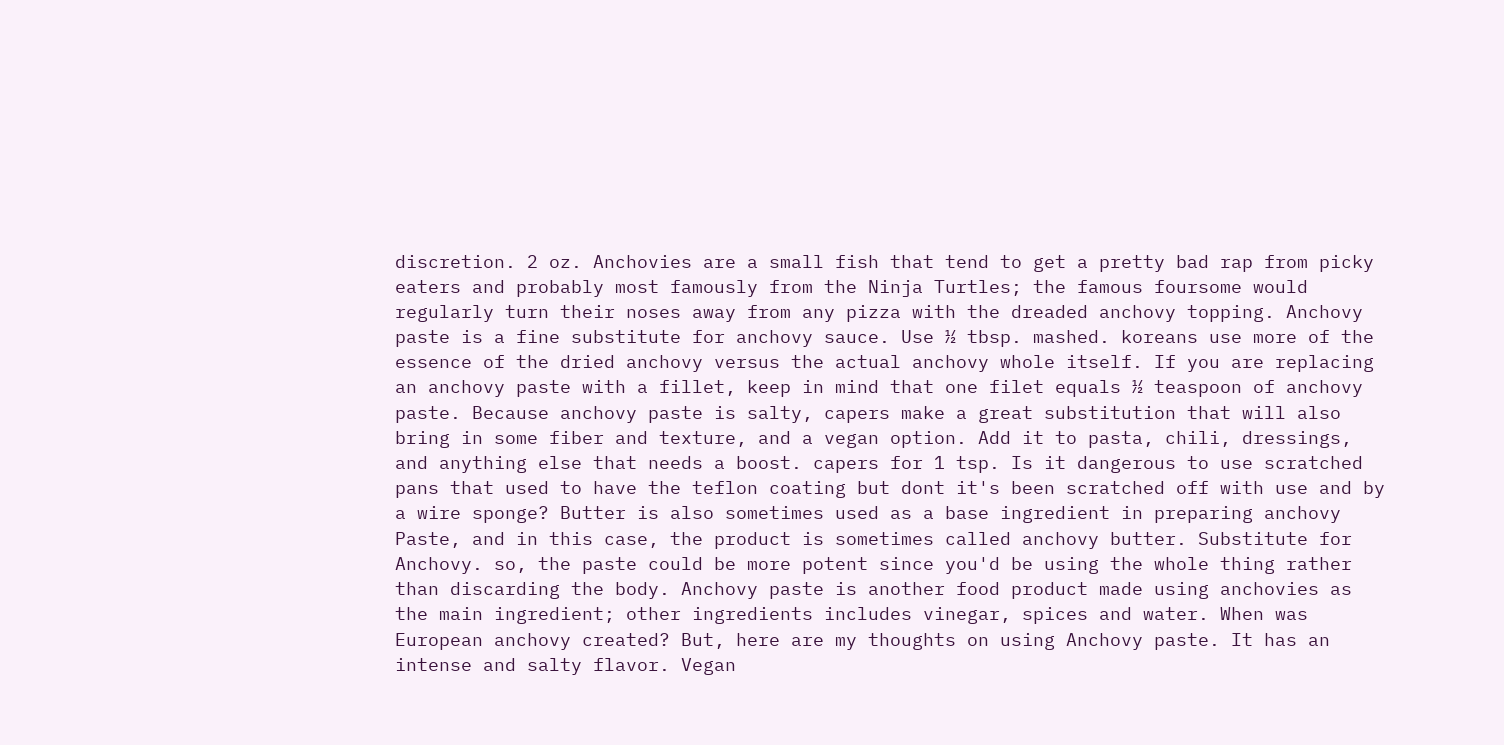discretion. 2 oz. Anchovies are a small fish that tend to get a pretty bad rap from picky eaters and probably most famously from the Ninja Turtles; the famous foursome would regularly turn their noses away from any pizza with the dreaded anchovy topping. Anchovy paste is a fine substitute for anchovy sauce. Use ½ tbsp. mashed. koreans use more of the essence of the dried anchovy versus the actual anchovy whole itself. If you are replacing an anchovy paste with a fillet, keep in mind that one filet equals ½ teaspoon of anchovy paste. Because anchovy paste is salty, capers make a great substitution that will also bring in some fiber and texture, and a vegan option. Add it to pasta, chili, dressings, and anything else that needs a boost. capers for 1 tsp. Is it dangerous to use scratched pans that used to have the teflon coating but dont it's been scratched off with use and by a wire sponge? Butter is also sometimes used as a base ingredient in preparing anchovy Paste, and in this case, the product is sometimes called anchovy butter. Substitute for Anchovy. so, the paste could be more potent since you'd be using the whole thing rather than discarding the body. Anchovy paste is another food product made using anchovies as the main ingredient; other ingredients includes vinegar, spices and water. When was European anchovy created? But, here are my thoughts on using Anchovy paste. It has an intense and salty flavor. Vegan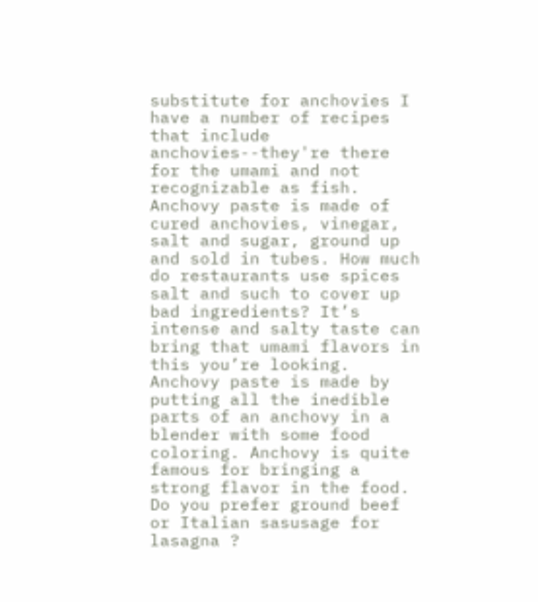substitute for anchovies I have a number of recipes that include anchovies--they're there for the umami and not recognizable as fish. Anchovy paste is made of cured anchovies, vinegar, salt and sugar, ground up and sold in tubes. How much do restaurants use spices salt and such to cover up bad ingredients? It’s intense and salty taste can bring that umami flavors in this you’re looking. Anchovy paste is made by putting all the inedible parts of an anchovy in a blender with some food coloring. Anchovy is quite famous for bringing a strong flavor in the food. Do you prefer ground beef or Italian sasusage for lasagna ?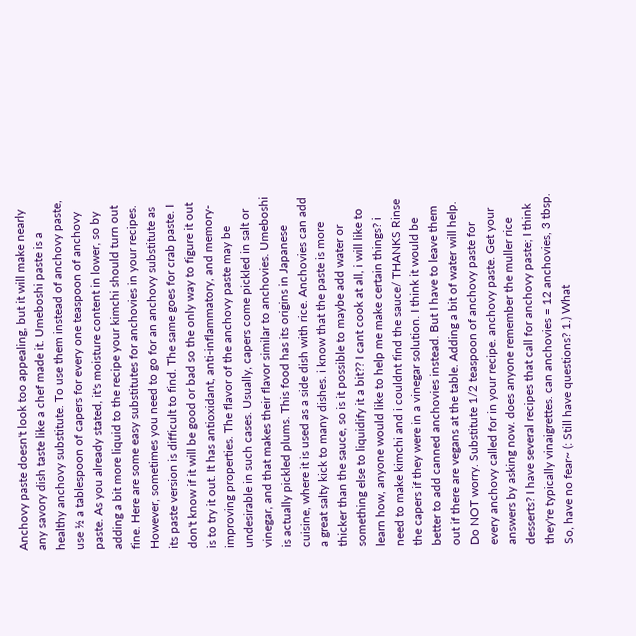Anchovy paste doesn't look too appealing, but it will make nearly any savory dish taste like a chef made it. Umeboshi paste is a healthy anchovy substitute. To use them instead of anchovy paste, use ½ a tablespoon of capers for every one teaspoon of anchovy paste. As you already stated, it's moisture content in lower, so by adding a bit more liquid to the recipe your kimchi should turn out fine. Here are some easy substitutes for anchovies in your recipes. However, sometimes you need to go for an anchovy substitute as its paste version is difficult to find. The same goes for crab paste. I don't know if it will be good or bad so the only way to figure it out is to try it out. It has antioxidant, anti-inflammatory, and memory-improving properties. The flavor of the anchovy paste may be undesirable in such cases. Usually, capers come pickled in salt or vinegar, and that makes their flavor similar to anchovies. Umeboshi is actually pickled plums. This food has its origins in Japanese cuisine, where it is used as a side dish with rice. Anchovies can add a great salty kick to many dishes. i know that the paste is more thicker than the sauce, so is it possible to maybe add water or something else to liquidify it a bit?? I cant cook at all, i will like to learn how, anyone would like to help me make certain things? i need to make kimchi and i couldnt find the sauce/ THANKS Rinse the capers if they were in a vinegar solution. I think it would be better to add canned anchovies instead. But I have to leave them out if there are vegans at the table. Adding a bit of water will help. Do NOT worry. Substitute 1/2 teaspoon of anchovy paste for every anchovy called for in your recipe. anchovy paste. Get your answers by asking now. does anyone remember the muller rice desserts? I have several recipes that call for anchovy paste; I think they're typically vinaigrettes. can anchovies = 12 anchovies, 3 tbsp. So, have no fear~ (: Still have questions? 1.) What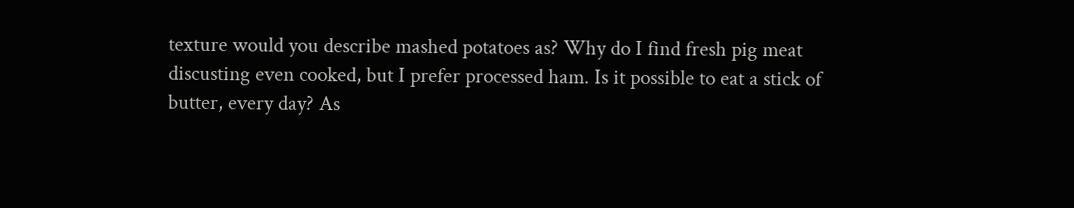texture would you describe mashed potatoes as? Why do I find fresh pig meat discusting even cooked, but I prefer processed ham. Is it possible to eat a stick of butter, every day? As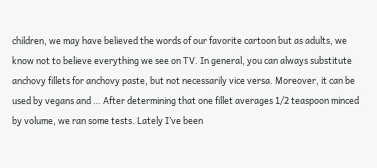children, we may have believed the words of our favorite cartoon but as adults, we know not to believe everything we see on TV. In general, you can always substitute anchovy fillets for anchovy paste, but not necessarily vice versa. Moreover, it can be used by vegans and … After determining that one fillet averages 1/2 teaspoon minced by volume, we ran some tests. Lately I’ve been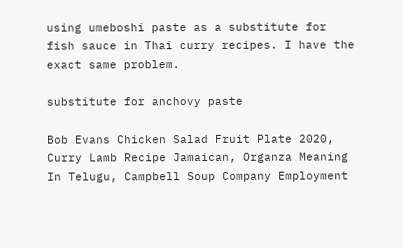using umeboshi paste as a substitute for fish sauce in Thai curry recipes. I have the exact same problem.

substitute for anchovy paste

Bob Evans Chicken Salad Fruit Plate 2020, Curry Lamb Recipe Jamaican, Organza Meaning In Telugu, Campbell Soup Company Employment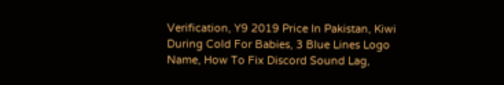Verification, Y9 2019 Price In Pakistan, Kiwi During Cold For Babies, 3 Blue Lines Logo Name, How To Fix Discord Sound Lag,